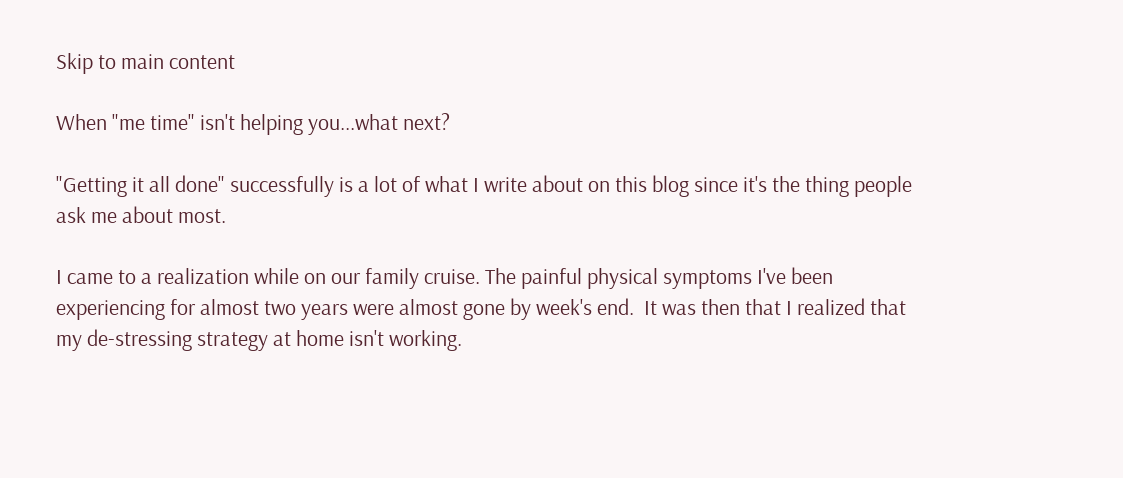Skip to main content

When "me time" isn't helping you...what next?

"Getting it all done" successfully is a lot of what I write about on this blog since it's the thing people ask me about most.

I came to a realization while on our family cruise. The painful physical symptoms I've been experiencing for almost two years were almost gone by week's end.  It was then that I realized that my de-stressing strategy at home isn't working.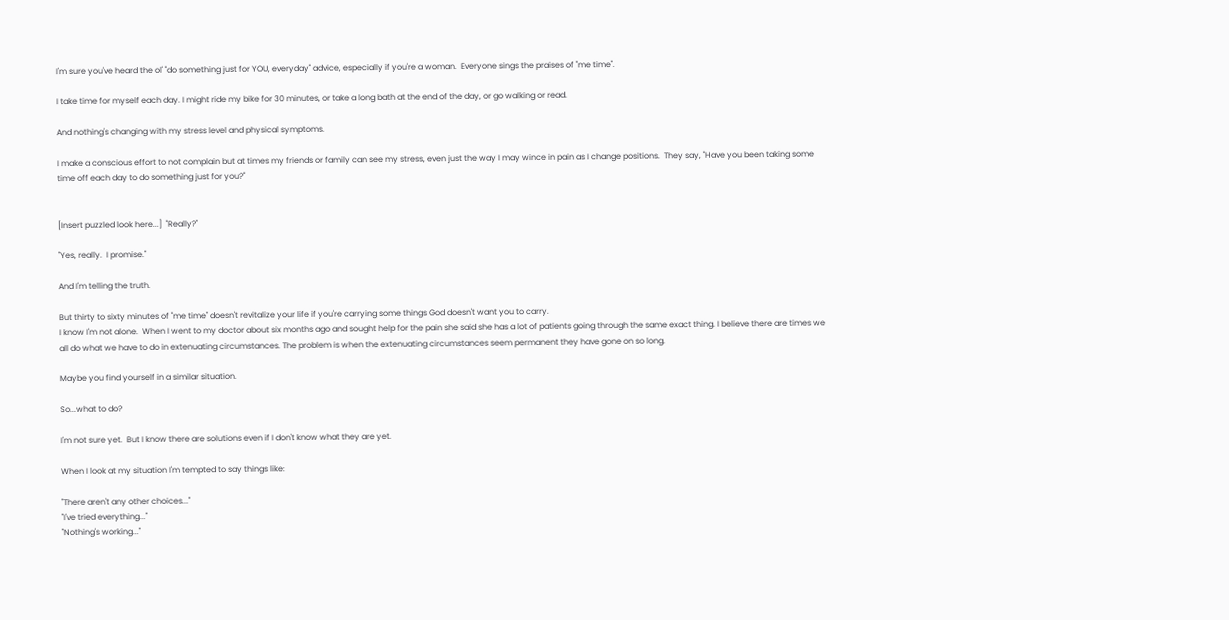I'm sure you've heard the ol' "do something just for YOU, everyday" advice, especially if you're a woman.  Everyone sings the praises of "me time".

I take time for myself each day. I might ride my bike for 30 minutes, or take a long bath at the end of the day, or go walking or read.

And nothing's changing with my stress level and physical symptoms.

I make a conscious effort to not complain but at times my friends or family can see my stress, even just the way I may wince in pain as I change positions.  They say, "Have you been taking some time off each day to do something just for you?"


[Insert puzzled look here...]  "Really?"

"Yes, really.  I promise."

And I'm telling the truth.

But thirty to sixty minutes of "me time" doesn't revitalize your life if you're carrying some things God doesn't want you to carry.
I know I'm not alone.  When I went to my doctor about six months ago and sought help for the pain she said she has a lot of patients going through the same exact thing. I believe there are times we all do what we have to do in extenuating circumstances. The problem is when the extenuating circumstances seem permanent they have gone on so long.

Maybe you find yourself in a similar situation.

So...what to do?

I'm not sure yet.  But I know there are solutions even if I don't know what they are yet.

When I look at my situation I'm tempted to say things like:

"There aren't any other choices..."
"I've tried everything..."
"Nothing's working..."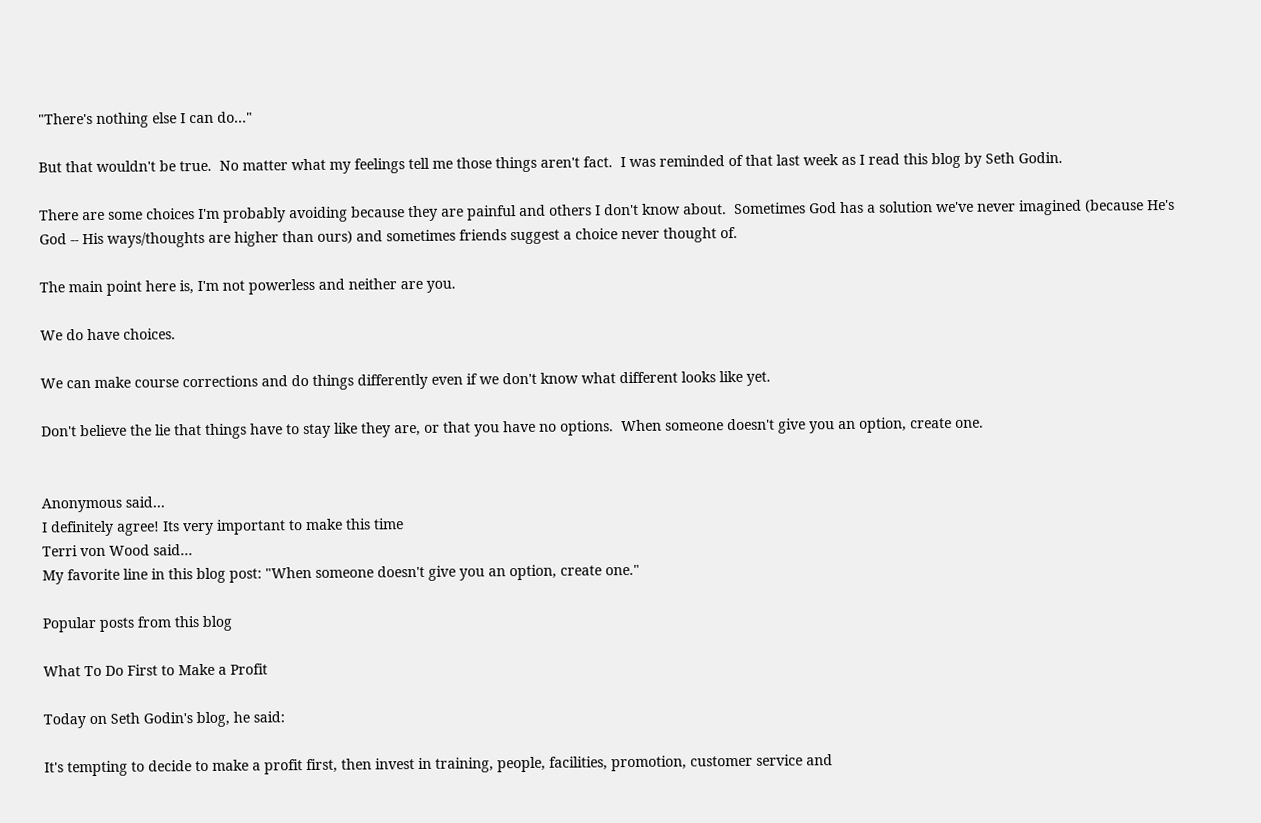"There's nothing else I can do..."

But that wouldn't be true.  No matter what my feelings tell me those things aren't fact.  I was reminded of that last week as I read this blog by Seth Godin.

There are some choices I'm probably avoiding because they are painful and others I don't know about.  Sometimes God has a solution we've never imagined (because He's God -- His ways/thoughts are higher than ours) and sometimes friends suggest a choice never thought of.

The main point here is, I'm not powerless and neither are you.

We do have choices.

We can make course corrections and do things differently even if we don't know what different looks like yet.

Don't believe the lie that things have to stay like they are, or that you have no options.  When someone doesn't give you an option, create one.


Anonymous said…
I definitely agree! Its very important to make this time
Terri von Wood said…
My favorite line in this blog post: "When someone doesn't give you an option, create one."

Popular posts from this blog

What To Do First to Make a Profit

Today on Seth Godin's blog, he said:

It's tempting to decide to make a profit first, then invest in training, people, facilities, promotion, customer service and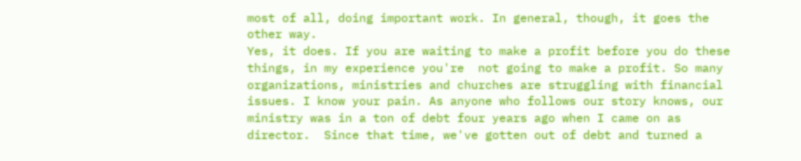most of all, doing important work. In general, though, it goes the other way.
Yes, it does. If you are waiting to make a profit before you do these things, in my experience you're  not going to make a profit. So many organizations, ministries and churches are struggling with financial issues. I know your pain. As anyone who follows our story knows, our ministry was in a ton of debt four years ago when I came on as director.  Since that time, we've gotten out of debt and turned a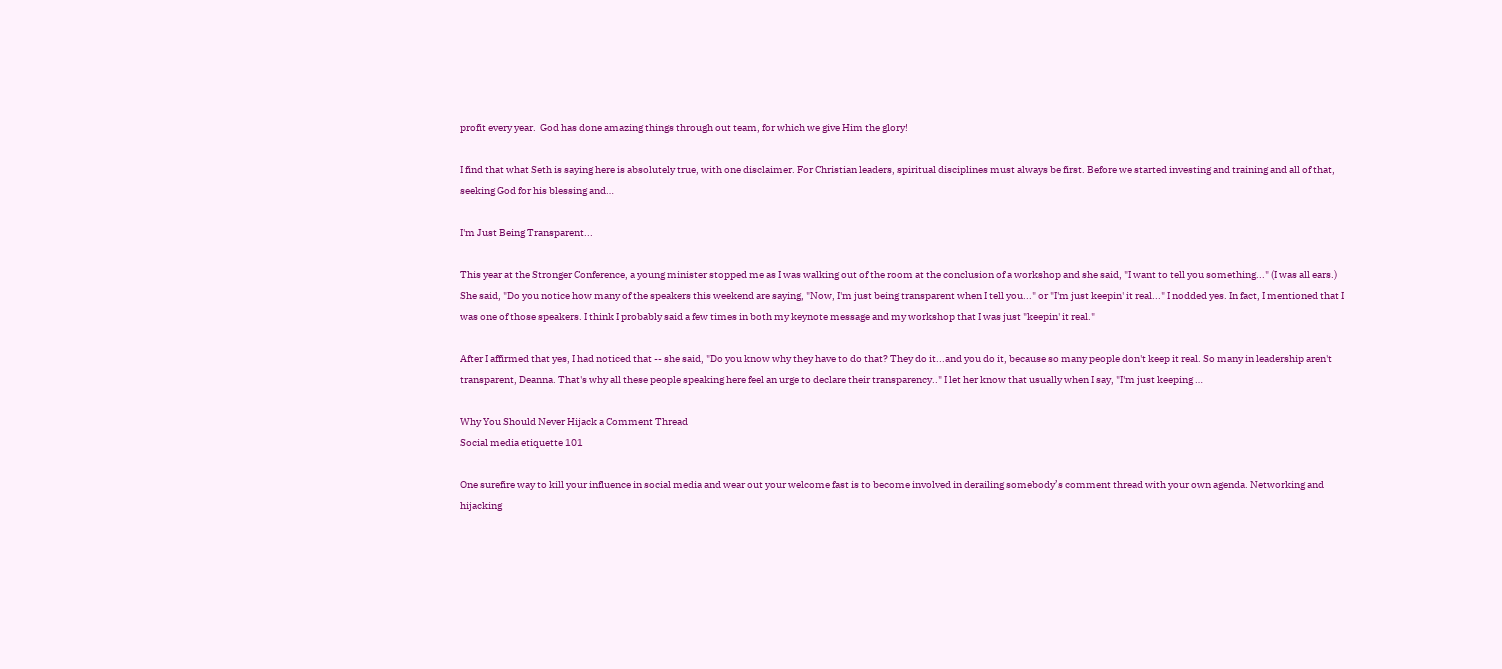profit every year.  God has done amazing things through out team, for which we give Him the glory!

I find that what Seth is saying here is absolutely true, with one disclaimer. For Christian leaders, spiritual disciplines must always be first. Before we started investing and training and all of that, seeking God for his blessing and…

I'm Just Being Transparent...

This year at the Stronger Conference, a young minister stopped me as I was walking out of the room at the conclusion of a workshop and she said, "I want to tell you something..." (I was all ears.) She said, "Do you notice how many of the speakers this weekend are saying, "Now, I'm just being transparent when I tell you..." or "I'm just keepin' it real..." I nodded yes. In fact, I mentioned that I was one of those speakers. I think I probably said a few times in both my keynote message and my workshop that I was just "keepin' it real."

After I affirmed that yes, I had noticed that -- she said, "Do you know why they have to do that? They do it...and you do it, because so many people don't keep it real. So many in leadership aren't transparent, Deanna. That's why all these people speaking here feel an urge to declare their transparency.." I let her know that usually when I say, "I'm just keeping …

Why You Should Never Hijack a Comment Thread
Social media etiquette 101

One surefire way to kill your influence in social media and wear out your welcome fast is to become involved in derailing somebody’s comment thread with your own agenda. Networking and hijacking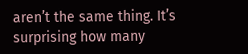aren’t the same thing. It’s surprising how many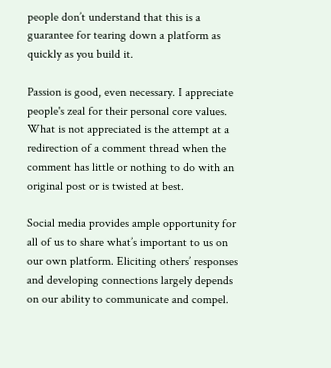people don’t understand that this is a guarantee for tearing down a platform as quickly as you build it.

Passion is good, even necessary. I appreciate people's zeal for their personal core values. What is not appreciated is the attempt at a redirection of a comment thread when the comment has little or nothing to do with an original post or is twisted at best.

Social media provides ample opportunity for all of us to share what’s important to us on our own platform. Eliciting others’ responses and developing connections largely depends on our ability to communicate and compel.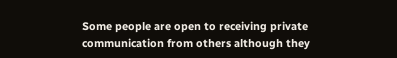Some people are open to receiving private communication from others although they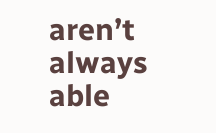aren’t always able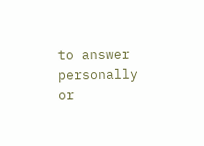to answer personally or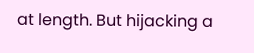at length. But hijacking a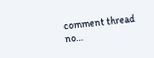comment thread no…